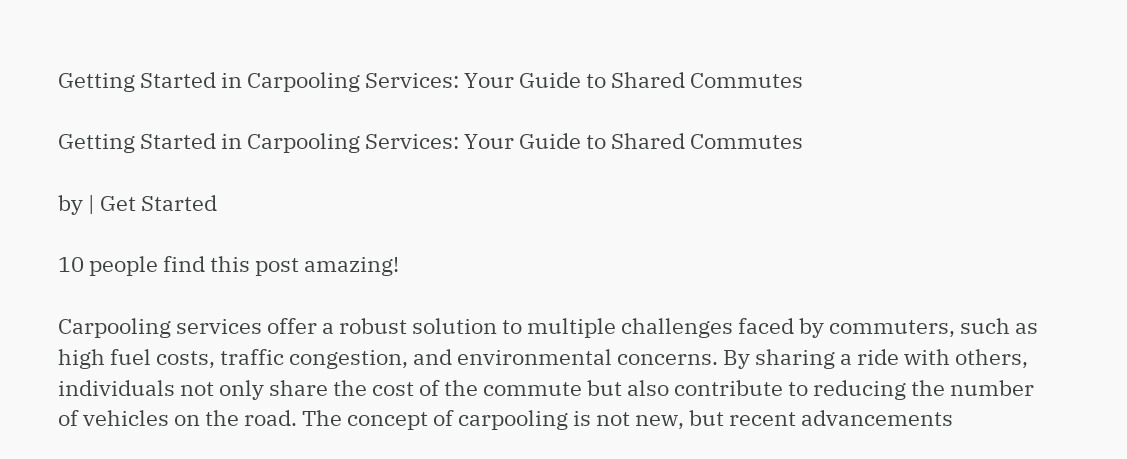Getting Started in Carpooling Services: Your Guide to Shared Commutes

Getting Started in Carpooling Services: Your Guide to Shared Commutes

by | Get Started

10 people find this post amazing!

Carpooling services offer a robust solution to multiple challenges faced by commuters, such as high fuel costs, traffic congestion, and environmental concerns. By sharing a ride with others, individuals not only share the cost of the commute but also contribute to reducing the number of vehicles on the road. The concept of carpooling is not new, but recent advancements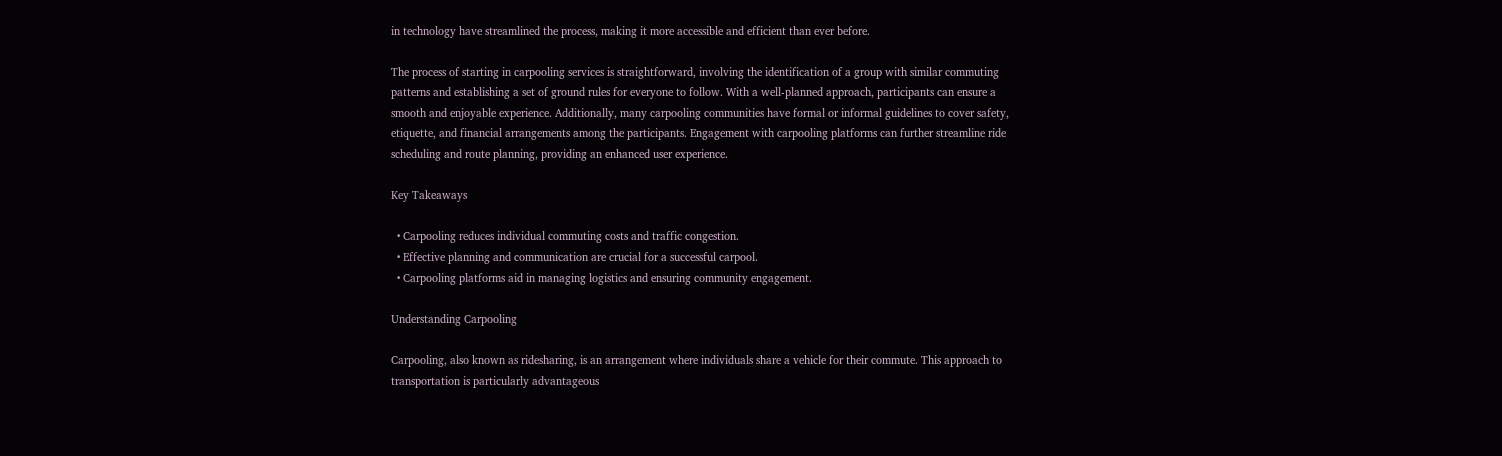in technology have streamlined the process, making it more accessible and efficient than ever before.

The process of starting in carpooling services is straightforward, involving the identification of a group with similar commuting patterns and establishing a set of ground rules for everyone to follow. With a well-planned approach, participants can ensure a smooth and enjoyable experience. Additionally, many carpooling communities have formal or informal guidelines to cover safety, etiquette, and financial arrangements among the participants. Engagement with carpooling platforms can further streamline ride scheduling and route planning, providing an enhanced user experience.

Key Takeaways

  • Carpooling reduces individual commuting costs and traffic congestion.
  • Effective planning and communication are crucial for a successful carpool.
  • Carpooling platforms aid in managing logistics and ensuring community engagement.

Understanding Carpooling

Carpooling, also known as ridesharing, is an arrangement where individuals share a vehicle for their commute. This approach to transportation is particularly advantageous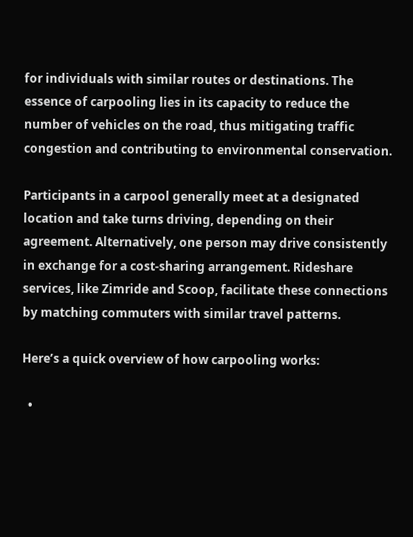for individuals with similar routes or destinations. The essence of carpooling lies in its capacity to reduce the number of vehicles on the road, thus mitigating traffic congestion and contributing to environmental conservation.

Participants in a carpool generally meet at a designated location and take turns driving, depending on their agreement. Alternatively, one person may drive consistently in exchange for a cost-sharing arrangement. Rideshare services, like Zimride and Scoop, facilitate these connections by matching commuters with similar travel patterns.

Here’s a quick overview of how carpooling works:

  •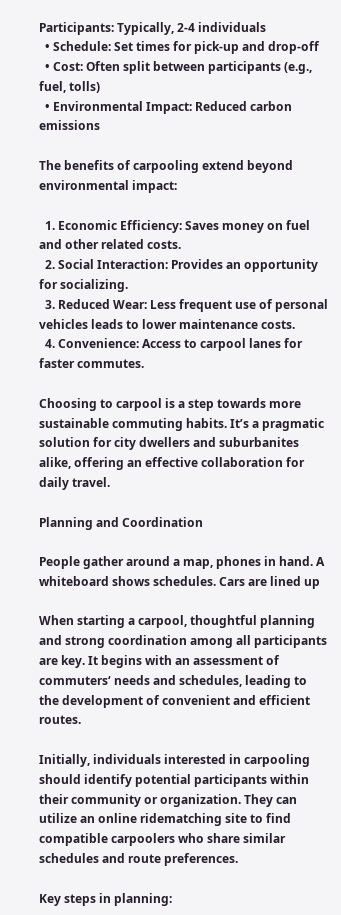Participants: Typically, 2-4 individuals
  • Schedule: Set times for pick-up and drop-off
  • Cost: Often split between participants (e.g., fuel, tolls)
  • Environmental Impact: Reduced carbon emissions

The benefits of carpooling extend beyond environmental impact:

  1. Economic Efficiency: Saves money on fuel and other related costs.
  2. Social Interaction: Provides an opportunity for socializing.
  3. Reduced Wear: Less frequent use of personal vehicles leads to lower maintenance costs.
  4. Convenience: Access to carpool lanes for faster commutes.

Choosing to carpool is a step towards more sustainable commuting habits. It’s a pragmatic solution for city dwellers and suburbanites alike, offering an effective collaboration for daily travel.

Planning and Coordination

People gather around a map, phones in hand. A whiteboard shows schedules. Cars are lined up

When starting a carpool, thoughtful planning and strong coordination among all participants are key. It begins with an assessment of commuters‘ needs and schedules, leading to the development of convenient and efficient routes.

Initially, individuals interested in carpooling should identify potential participants within their community or organization. They can utilize an online ridematching site to find compatible carpoolers who share similar schedules and route preferences.

Key steps in planning: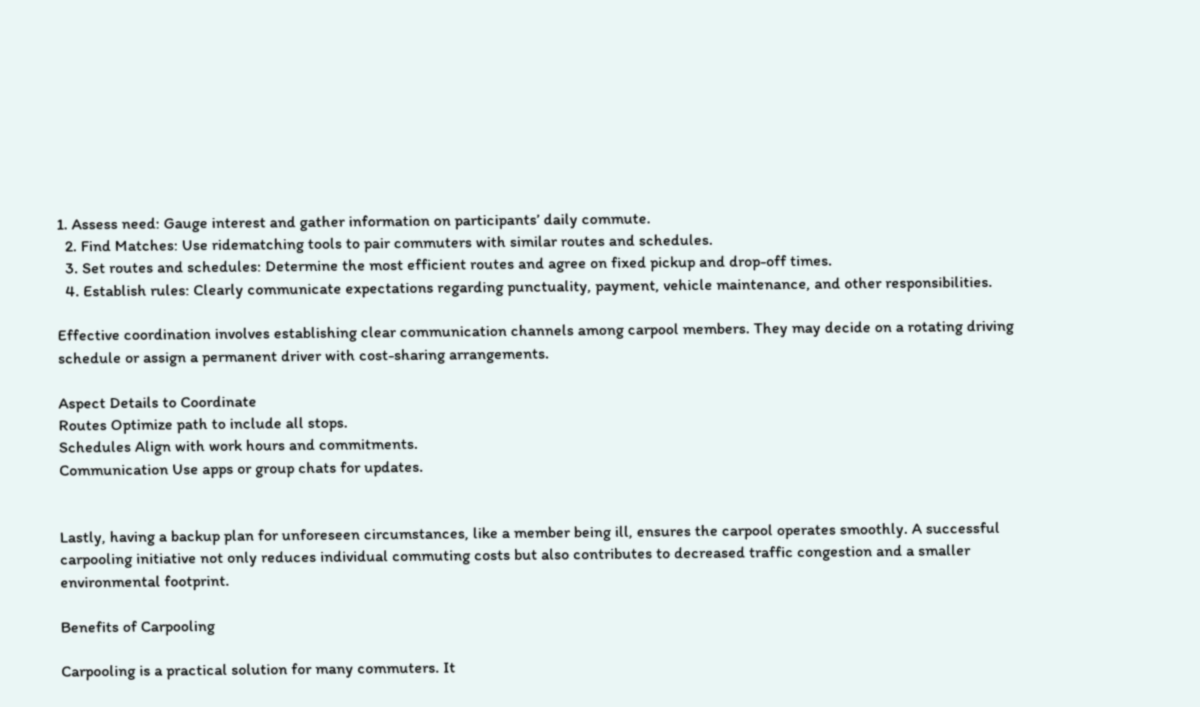1. Assess need: Gauge interest and gather information on participants’ daily commute.
  2. Find Matches: Use ridematching tools to pair commuters with similar routes and schedules.
  3. Set routes and schedules: Determine the most efficient routes and agree on fixed pickup and drop-off times.
  4. Establish rules: Clearly communicate expectations regarding punctuality, payment, vehicle maintenance, and other responsibilities.

Effective coordination involves establishing clear communication channels among carpool members. They may decide on a rotating driving schedule or assign a permanent driver with cost-sharing arrangements.

Aspect Details to Coordinate
Routes Optimize path to include all stops.
Schedules Align with work hours and commitments.
Communication Use apps or group chats for updates.


Lastly, having a backup plan for unforeseen circumstances, like a member being ill, ensures the carpool operates smoothly. A successful carpooling initiative not only reduces individual commuting costs but also contributes to decreased traffic congestion and a smaller environmental footprint.

Benefits of Carpooling

Carpooling is a practical solution for many commuters. It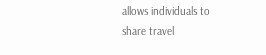allows individuals to share travel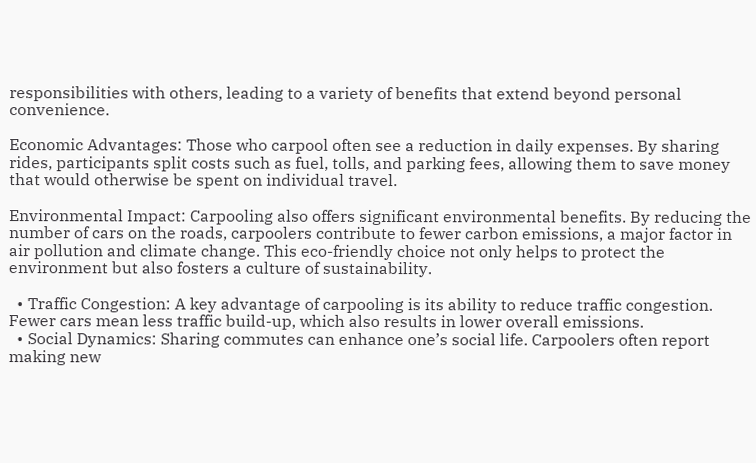responsibilities with others, leading to a variety of benefits that extend beyond personal convenience.

Economic Advantages: Those who carpool often see a reduction in daily expenses. By sharing rides, participants split costs such as fuel, tolls, and parking fees, allowing them to save money that would otherwise be spent on individual travel.

Environmental Impact: Carpooling also offers significant environmental benefits. By reducing the number of cars on the roads, carpoolers contribute to fewer carbon emissions, a major factor in air pollution and climate change. This eco-friendly choice not only helps to protect the environment but also fosters a culture of sustainability.

  • Traffic Congestion: A key advantage of carpooling is its ability to reduce traffic congestion. Fewer cars mean less traffic build-up, which also results in lower overall emissions.
  • Social Dynamics: Sharing commutes can enhance one’s social life. Carpoolers often report making new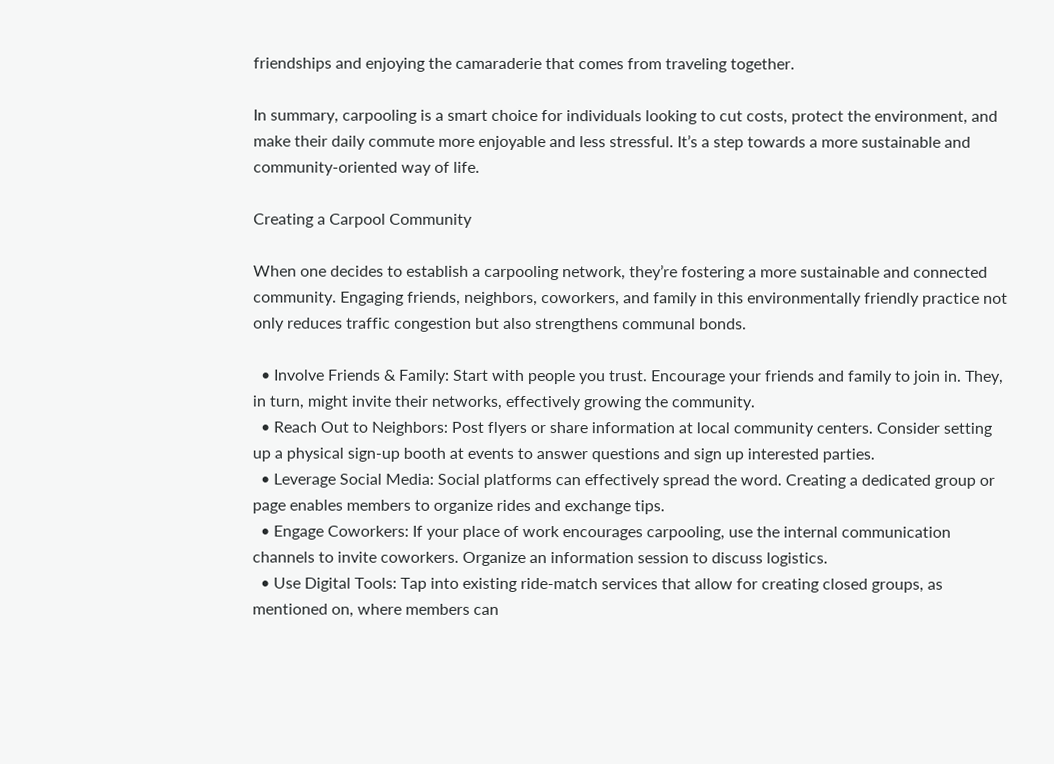friendships and enjoying the camaraderie that comes from traveling together.

In summary, carpooling is a smart choice for individuals looking to cut costs, protect the environment, and make their daily commute more enjoyable and less stressful. It’s a step towards a more sustainable and community-oriented way of life.

Creating a Carpool Community

When one decides to establish a carpooling network, they’re fostering a more sustainable and connected community. Engaging friends, neighbors, coworkers, and family in this environmentally friendly practice not only reduces traffic congestion but also strengthens communal bonds.

  • Involve Friends & Family: Start with people you trust. Encourage your friends and family to join in. They, in turn, might invite their networks, effectively growing the community.
  • Reach Out to Neighbors: Post flyers or share information at local community centers. Consider setting up a physical sign-up booth at events to answer questions and sign up interested parties.
  • Leverage Social Media: Social platforms can effectively spread the word. Creating a dedicated group or page enables members to organize rides and exchange tips.
  • Engage Coworkers: If your place of work encourages carpooling, use the internal communication channels to invite coworkers. Organize an information session to discuss logistics.
  • Use Digital Tools: Tap into existing ride-match services that allow for creating closed groups, as mentioned on, where members can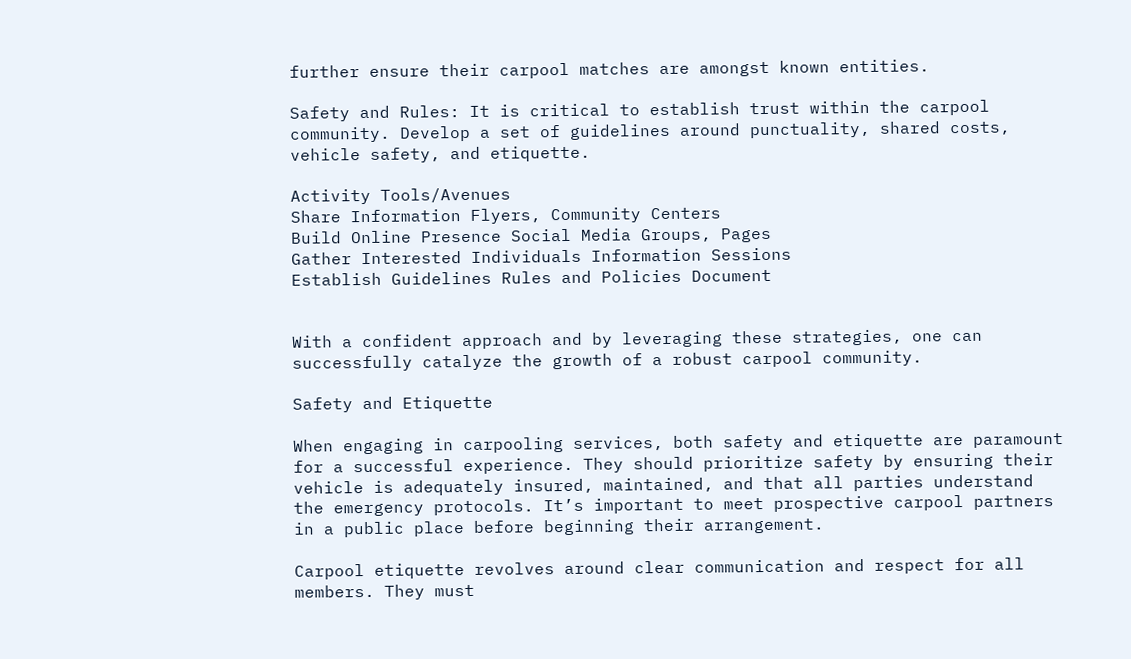further ensure their carpool matches are amongst known entities.

Safety and Rules: It is critical to establish trust within the carpool community. Develop a set of guidelines around punctuality, shared costs, vehicle safety, and etiquette.

Activity Tools/Avenues
Share Information Flyers, Community Centers
Build Online Presence Social Media Groups, Pages
Gather Interested Individuals Information Sessions
Establish Guidelines Rules and Policies Document


With a confident approach and by leveraging these strategies, one can successfully catalyze the growth of a robust carpool community.

Safety and Etiquette

When engaging in carpooling services, both safety and etiquette are paramount for a successful experience. They should prioritize safety by ensuring their vehicle is adequately insured, maintained, and that all parties understand the emergency protocols. It’s important to meet prospective carpool partners in a public place before beginning their arrangement.

Carpool etiquette revolves around clear communication and respect for all members. They must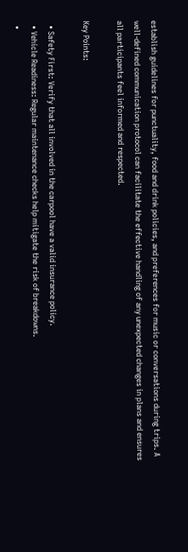establish guidelines for punctuality, food and drink policies, and preferences for music or conversations during trips. A well-defined communication protocol can facilitate the effective handling of any unexpected changes in plans and ensures all participants feel informed and respected.

Key Points:

  • Safety First: Verify that all involved in the carpool have a valid insurance policy.
  • Vehicle Readiness: Regular maintenance checks help mitigate the risk of breakdowns.
  •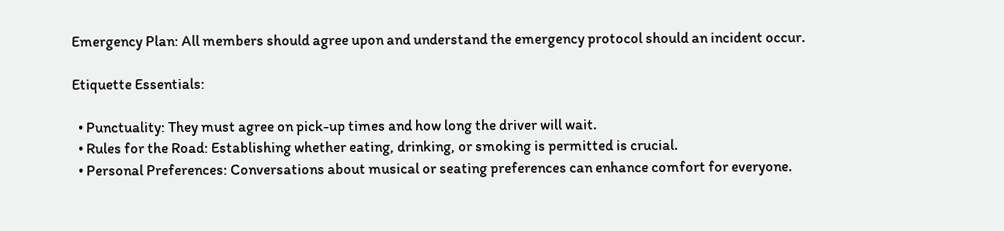Emergency Plan: All members should agree upon and understand the emergency protocol should an incident occur.

Etiquette Essentials:

  • Punctuality: They must agree on pick-up times and how long the driver will wait.
  • Rules for the Road: Establishing whether eating, drinking, or smoking is permitted is crucial.
  • Personal Preferences: Conversations about musical or seating preferences can enhance comfort for everyone.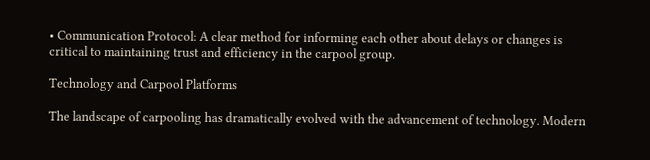• Communication Protocol: A clear method for informing each other about delays or changes is critical to maintaining trust and efficiency in the carpool group.

Technology and Carpool Platforms

The landscape of carpooling has dramatically evolved with the advancement of technology. Modern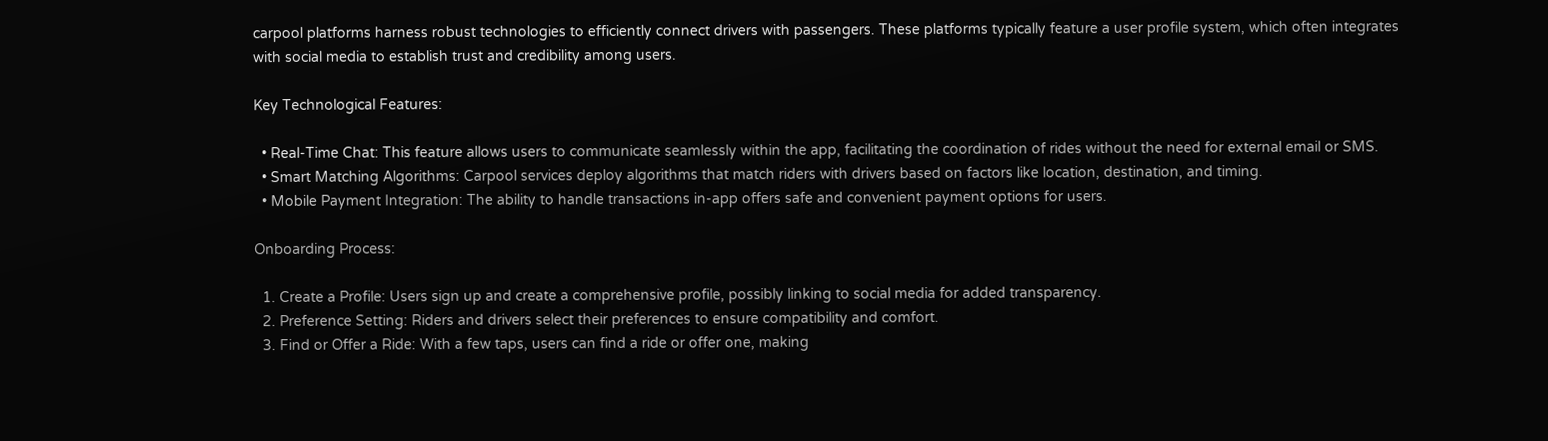carpool platforms harness robust technologies to efficiently connect drivers with passengers. These platforms typically feature a user profile system, which often integrates with social media to establish trust and credibility among users.

Key Technological Features:

  • Real-Time Chat: This feature allows users to communicate seamlessly within the app, facilitating the coordination of rides without the need for external email or SMS.
  • Smart Matching Algorithms: Carpool services deploy algorithms that match riders with drivers based on factors like location, destination, and timing.
  • Mobile Payment Integration: The ability to handle transactions in-app offers safe and convenient payment options for users.

Onboarding Process:

  1. Create a Profile: Users sign up and create a comprehensive profile, possibly linking to social media for added transparency.
  2. Preference Setting: Riders and drivers select their preferences to ensure compatibility and comfort.
  3. Find or Offer a Ride: With a few taps, users can find a ride or offer one, making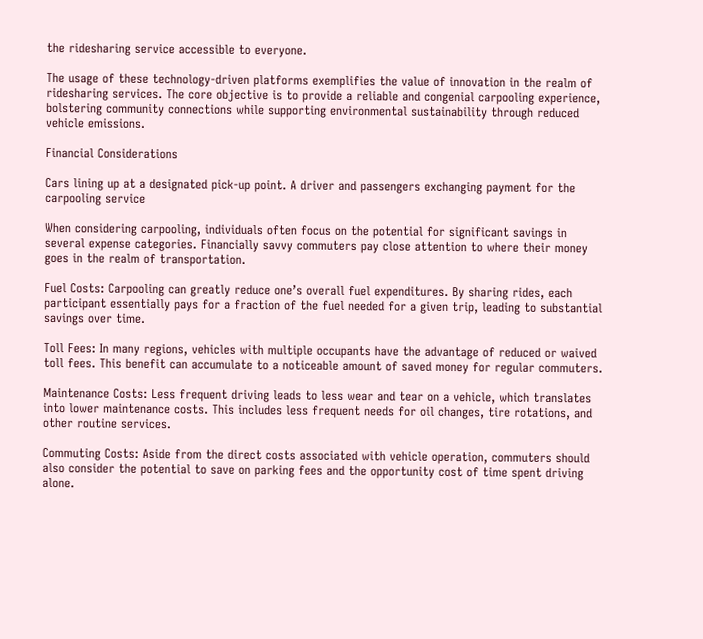the ridesharing service accessible to everyone.

The usage of these technology-driven platforms exemplifies the value of innovation in the realm of ridesharing services. The core objective is to provide a reliable and congenial carpooling experience, bolstering community connections while supporting environmental sustainability through reduced vehicle emissions.

Financial Considerations

Cars lining up at a designated pick-up point. A driver and passengers exchanging payment for the carpooling service

When considering carpooling, individuals often focus on the potential for significant savings in several expense categories. Financially savvy commuters pay close attention to where their money goes in the realm of transportation.

Fuel Costs: Carpooling can greatly reduce one’s overall fuel expenditures. By sharing rides, each participant essentially pays for a fraction of the fuel needed for a given trip, leading to substantial savings over time.

Toll Fees: In many regions, vehicles with multiple occupants have the advantage of reduced or waived toll fees. This benefit can accumulate to a noticeable amount of saved money for regular commuters.

Maintenance Costs: Less frequent driving leads to less wear and tear on a vehicle, which translates into lower maintenance costs. This includes less frequent needs for oil changes, tire rotations, and other routine services.

Commuting Costs: Aside from the direct costs associated with vehicle operation, commuters should also consider the potential to save on parking fees and the opportunity cost of time spent driving alone.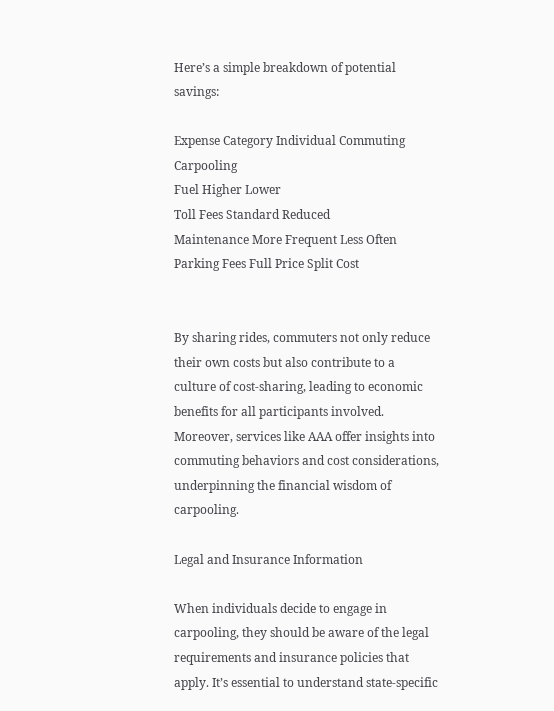Here’s a simple breakdown of potential savings:

Expense Category Individual Commuting Carpooling
Fuel Higher Lower
Toll Fees Standard Reduced
Maintenance More Frequent Less Often
Parking Fees Full Price Split Cost


By sharing rides, commuters not only reduce their own costs but also contribute to a culture of cost-sharing, leading to economic benefits for all participants involved. Moreover, services like AAA offer insights into commuting behaviors and cost considerations, underpinning the financial wisdom of carpooling.

Legal and Insurance Information

When individuals decide to engage in carpooling, they should be aware of the legal requirements and insurance policies that apply. It’s essential to understand state-specific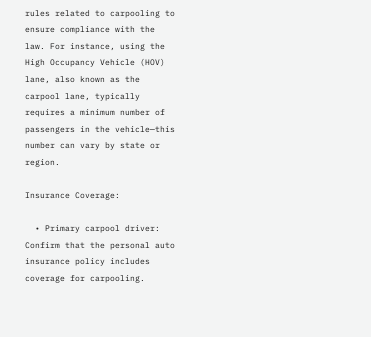rules related to carpooling to ensure compliance with the law. For instance, using the High Occupancy Vehicle (HOV) lane, also known as the carpool lane, typically requires a minimum number of passengers in the vehicle—this number can vary by state or region.

Insurance Coverage:

  • Primary carpool driver: Confirm that the personal auto insurance policy includes coverage for carpooling.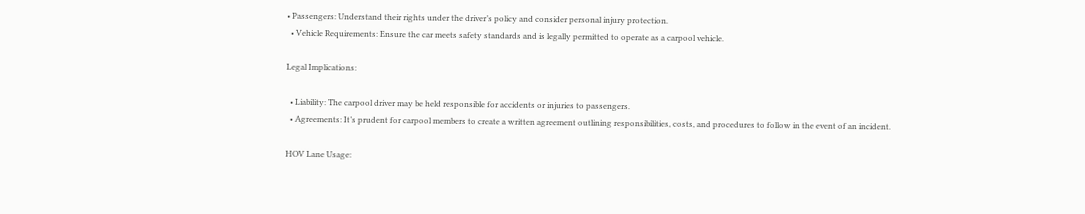• Passengers: Understand their rights under the driver’s policy and consider personal injury protection.
  • Vehicle Requirements: Ensure the car meets safety standards and is legally permitted to operate as a carpool vehicle.

Legal Implications:

  • Liability: The carpool driver may be held responsible for accidents or injuries to passengers.
  • Agreements: It’s prudent for carpool members to create a written agreement outlining responsibilities, costs, and procedures to follow in the event of an incident.

HOV Lane Usage: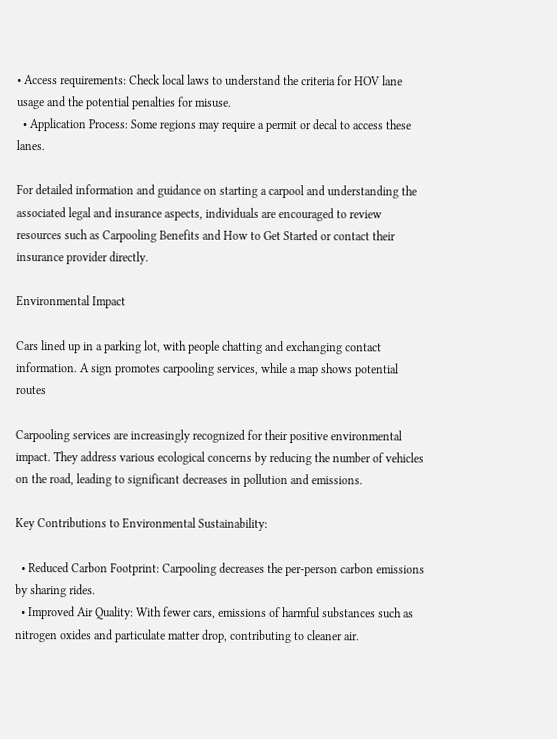• Access requirements: Check local laws to understand the criteria for HOV lane usage and the potential penalties for misuse.
  • Application Process: Some regions may require a permit or decal to access these lanes.

For detailed information and guidance on starting a carpool and understanding the associated legal and insurance aspects, individuals are encouraged to review resources such as Carpooling Benefits and How to Get Started or contact their insurance provider directly.

Environmental Impact

Cars lined up in a parking lot, with people chatting and exchanging contact information. A sign promotes carpooling services, while a map shows potential routes

Carpooling services are increasingly recognized for their positive environmental impact. They address various ecological concerns by reducing the number of vehicles on the road, leading to significant decreases in pollution and emissions.

Key Contributions to Environmental Sustainability:

  • Reduced Carbon Footprint: Carpooling decreases the per-person carbon emissions by sharing rides.
  • Improved Air Quality: With fewer cars, emissions of harmful substances such as nitrogen oxides and particulate matter drop, contributing to cleaner air.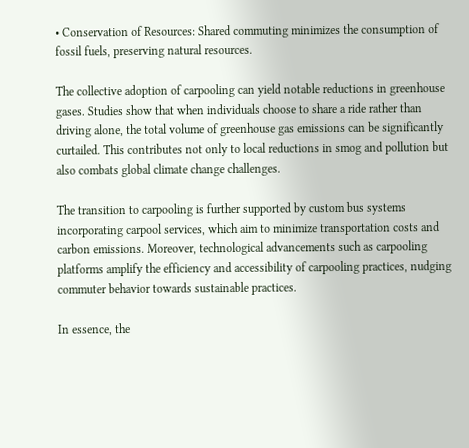• Conservation of Resources: Shared commuting minimizes the consumption of fossil fuels, preserving natural resources.

The collective adoption of carpooling can yield notable reductions in greenhouse gases. Studies show that when individuals choose to share a ride rather than driving alone, the total volume of greenhouse gas emissions can be significantly curtailed. This contributes not only to local reductions in smog and pollution but also combats global climate change challenges.

The transition to carpooling is further supported by custom bus systems incorporating carpool services, which aim to minimize transportation costs and carbon emissions. Moreover, technological advancements such as carpooling platforms amplify the efficiency and accessibility of carpooling practices, nudging commuter behavior towards sustainable practices.

In essence, the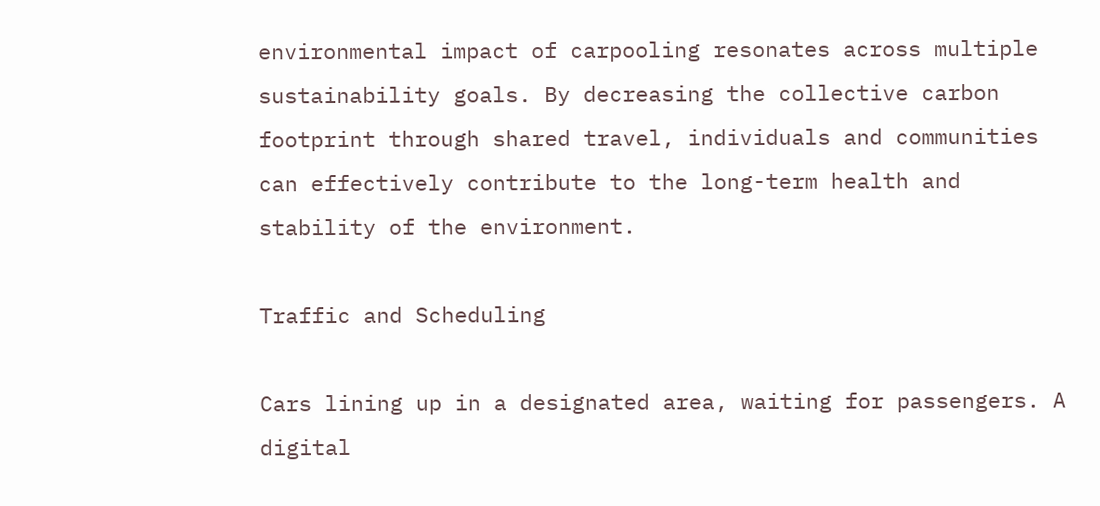environmental impact of carpooling resonates across multiple sustainability goals. By decreasing the collective carbon footprint through shared travel, individuals and communities can effectively contribute to the long-term health and stability of the environment.

Traffic and Scheduling

Cars lining up in a designated area, waiting for passengers. A digital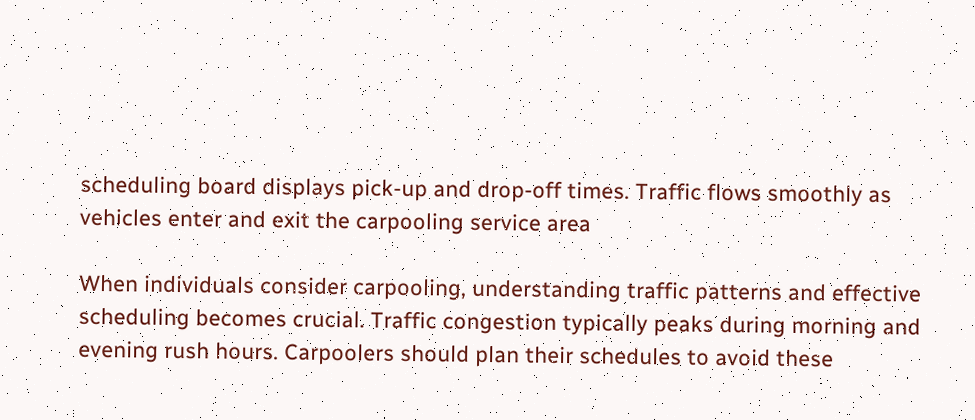scheduling board displays pick-up and drop-off times. Traffic flows smoothly as vehicles enter and exit the carpooling service area

When individuals consider carpooling, understanding traffic patterns and effective scheduling becomes crucial. Traffic congestion typically peaks during morning and evening rush hours. Carpoolers should plan their schedules to avoid these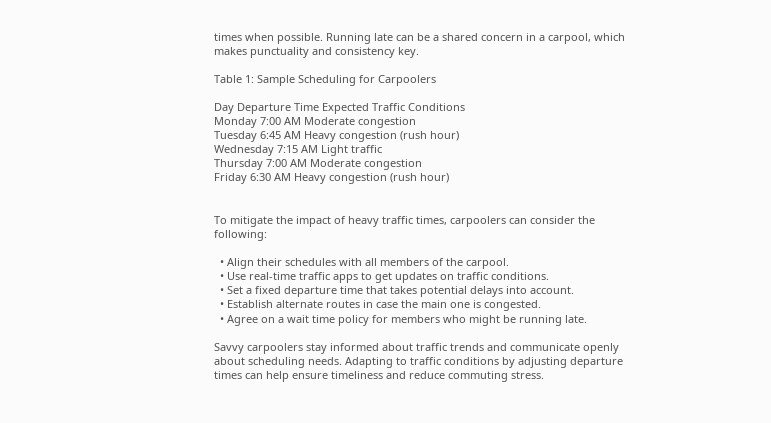times when possible. Running late can be a shared concern in a carpool, which makes punctuality and consistency key.

Table 1: Sample Scheduling for Carpoolers

Day Departure Time Expected Traffic Conditions
Monday 7:00 AM Moderate congestion
Tuesday 6:45 AM Heavy congestion (rush hour)
Wednesday 7:15 AM Light traffic
Thursday 7:00 AM Moderate congestion
Friday 6:30 AM Heavy congestion (rush hour)


To mitigate the impact of heavy traffic times, carpoolers can consider the following:

  • Align their schedules with all members of the carpool.
  • Use real-time traffic apps to get updates on traffic conditions.
  • Set a fixed departure time that takes potential delays into account.
  • Establish alternate routes in case the main one is congested.
  • Agree on a wait time policy for members who might be running late.

Savvy carpoolers stay informed about traffic trends and communicate openly about scheduling needs. Adapting to traffic conditions by adjusting departure times can help ensure timeliness and reduce commuting stress.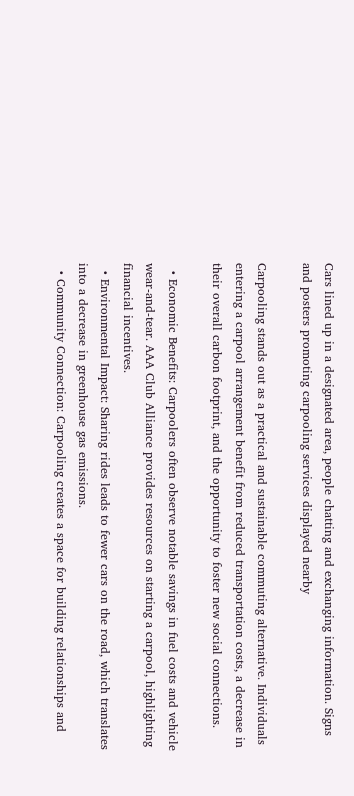Cars lined up in a designated area, people chatting and exchanging information. Signs and posters promoting carpooling services displayed nearby

Carpooling stands out as a practical and sustainable commuting alternative. Individuals entering a carpool arrangement benefit from reduced transportation costs, a decrease in their overall carbon footprint, and the opportunity to foster new social connections.

  • Economic Benefits: Carpoolers often observe notable savings in fuel costs and vehicle wear-and-tear. AAA Club Alliance provides resources on starting a carpool, highlighting financial incentives.
  • Environmental Impact: Sharing rides leads to fewer cars on the road, which translates into a decrease in greenhouse gas emissions.
  • Community Connection: Carpooling creates a space for building relationships and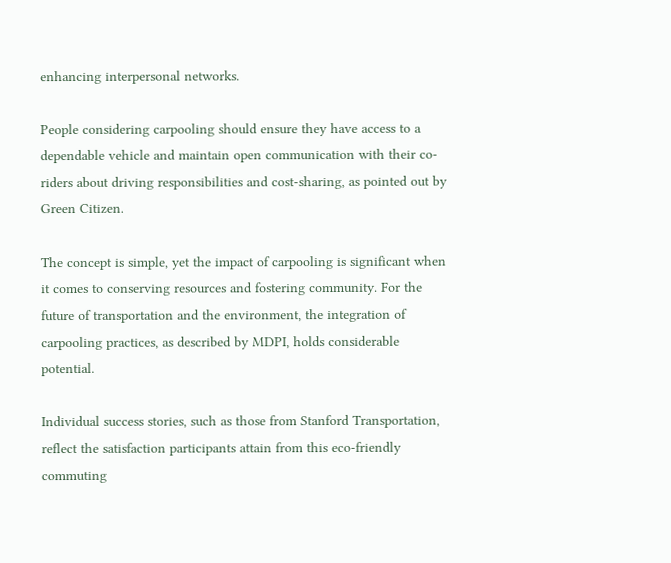enhancing interpersonal networks.

People considering carpooling should ensure they have access to a dependable vehicle and maintain open communication with their co-riders about driving responsibilities and cost-sharing, as pointed out by Green Citizen.

The concept is simple, yet the impact of carpooling is significant when it comes to conserving resources and fostering community. For the future of transportation and the environment, the integration of carpooling practices, as described by MDPI, holds considerable potential.

Individual success stories, such as those from Stanford Transportation, reflect the satisfaction participants attain from this eco-friendly commuting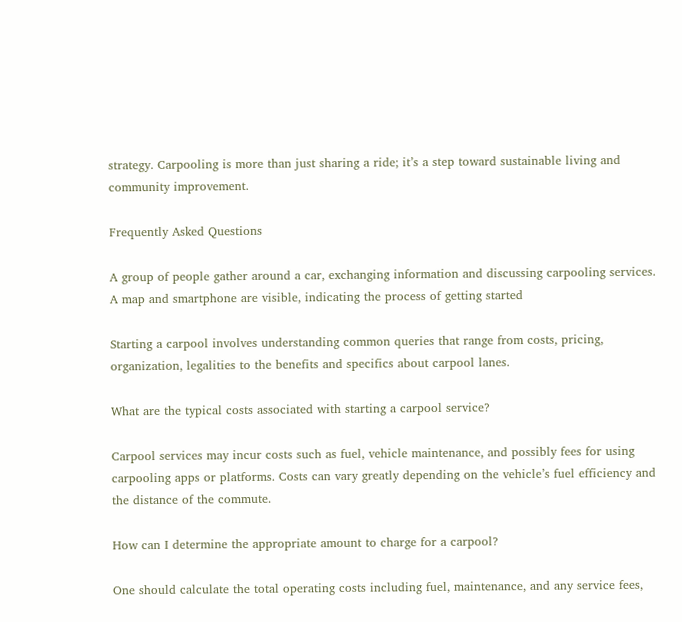strategy. Carpooling is more than just sharing a ride; it’s a step toward sustainable living and community improvement.

Frequently Asked Questions

A group of people gather around a car, exchanging information and discussing carpooling services. A map and smartphone are visible, indicating the process of getting started

Starting a carpool involves understanding common queries that range from costs, pricing, organization, legalities to the benefits and specifics about carpool lanes.

What are the typical costs associated with starting a carpool service?

Carpool services may incur costs such as fuel, vehicle maintenance, and possibly fees for using carpooling apps or platforms. Costs can vary greatly depending on the vehicle’s fuel efficiency and the distance of the commute.

How can I determine the appropriate amount to charge for a carpool?

One should calculate the total operating costs including fuel, maintenance, and any service fees,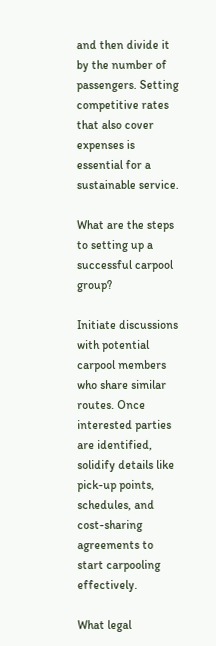and then divide it by the number of passengers. Setting competitive rates that also cover expenses is essential for a sustainable service.

What are the steps to setting up a successful carpool group?

Initiate discussions with potential carpool members who share similar routes. Once interested parties are identified, solidify details like pick-up points, schedules, and cost-sharing agreements to start carpooling effectively.

What legal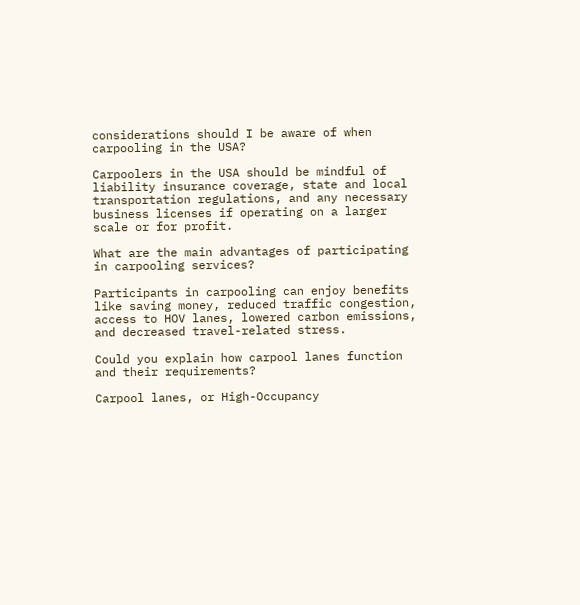considerations should I be aware of when carpooling in the USA?

Carpoolers in the USA should be mindful of liability insurance coverage, state and local transportation regulations, and any necessary business licenses if operating on a larger scale or for profit.

What are the main advantages of participating in carpooling services?

Participants in carpooling can enjoy benefits like saving money, reduced traffic congestion, access to HOV lanes, lowered carbon emissions, and decreased travel-related stress.

Could you explain how carpool lanes function and their requirements?

Carpool lanes, or High-Occupancy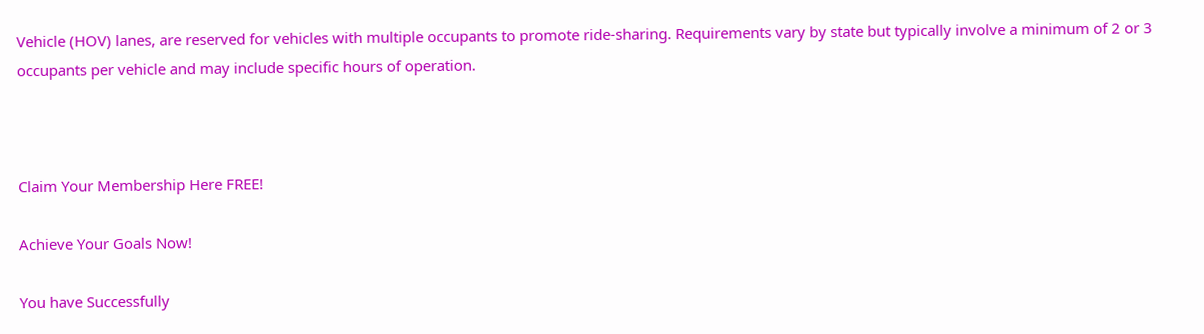Vehicle (HOV) lanes, are reserved for vehicles with multiple occupants to promote ride-sharing. Requirements vary by state but typically involve a minimum of 2 or 3 occupants per vehicle and may include specific hours of operation.



Claim Your Membership Here FREE!

Achieve Your Goals Now!

You have Successfully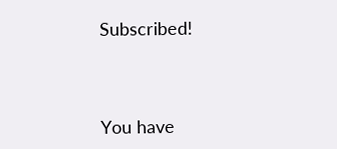Subscribed!




You have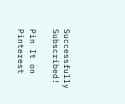Successfully Subscribed!

Pin It on Pinterest